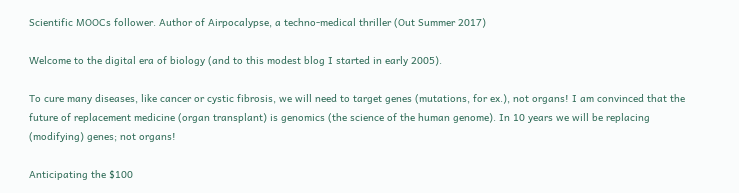Scientific MOOCs follower. Author of Airpocalypse, a techno-medical thriller (Out Summer 2017)

Welcome to the digital era of biology (and to this modest blog I started in early 2005).

To cure many diseases, like cancer or cystic fibrosis, we will need to target genes (mutations, for ex.), not organs! I am convinced that the future of replacement medicine (organ transplant) is genomics (the science of the human genome). In 10 years we will be replacing (modifying) genes; not organs!

Anticipating the $100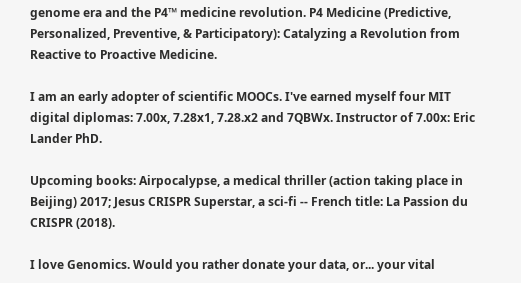genome era and the P4™ medicine revolution. P4 Medicine (Predictive, Personalized, Preventive, & Participatory): Catalyzing a Revolution from Reactive to Proactive Medicine.

I am an early adopter of scientific MOOCs. I've earned myself four MIT digital diplomas: 7.00x, 7.28x1, 7.28.x2 and 7QBWx. Instructor of 7.00x: Eric Lander PhD.

Upcoming books: Airpocalypse, a medical thriller (action taking place in Beijing) 2017; Jesus CRISPR Superstar, a sci-fi -- French title: La Passion du CRISPR (2018).

I love Genomics. Would you rather donate your data, or... your vital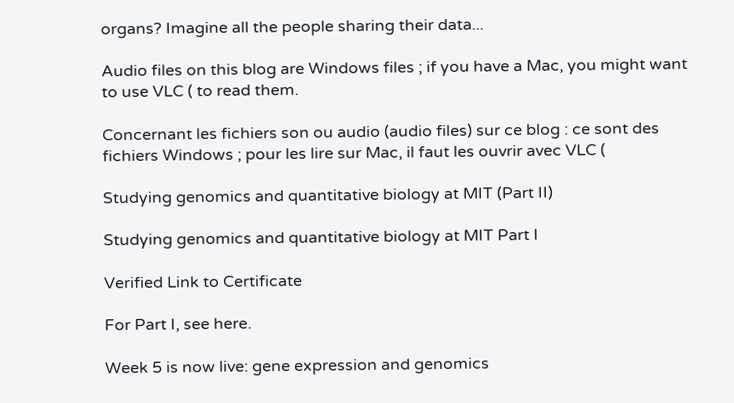organs? Imagine all the people sharing their data...

Audio files on this blog are Windows files ; if you have a Mac, you might want to use VLC ( to read them.

Concernant les fichiers son ou audio (audio files) sur ce blog : ce sont des fichiers Windows ; pour les lire sur Mac, il faut les ouvrir avec VLC (

Studying genomics and quantitative biology at MIT (Part II)

Studying genomics and quantitative biology at MIT Part I

Verified Link to Certificate

For Part I, see here.

Week 5 is now live: gene expression and genomics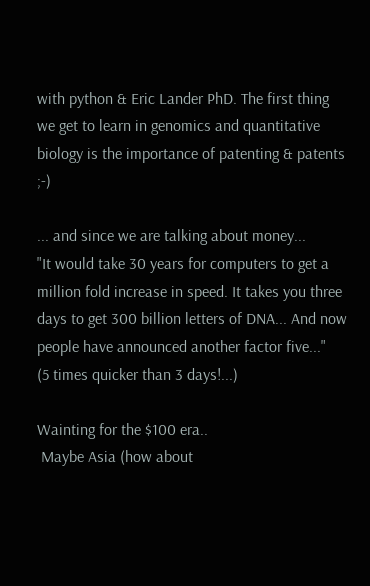with python & Eric Lander PhD. The first thing we get to learn in genomics and quantitative biology is the importance of patenting & patents ;-)

... and since we are talking about money...
"It would take 30 years for computers to get a million fold increase in speed. It takes you three days to get 300 billion letters of DNA... And now people have announced another factor five..."
(5 times quicker than 3 days!...)

Wainting for the $100 era..
 Maybe Asia (how about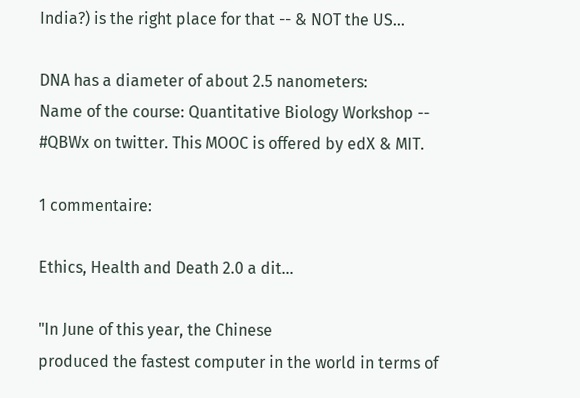India?) is the right place for that -- & NOT the US...

DNA has a diameter of about 2.5 nanometers:
Name of the course: Quantitative Biology Workshop -- #QBWx on twitter. This MOOC is offered by edX & MIT.

1 commentaire:

Ethics, Health and Death 2.0 a dit…

"In June of this year, the Chinese
produced the fastest computer in the world in terms of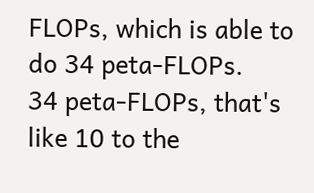FLOPs, which is able to do 34 peta-FLOPs.
34 peta-FLOPs, that's like 10 to the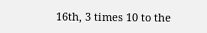16th, 3 times 10 to the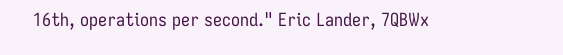16th, operations per second." Eric Lander, 7QBWx